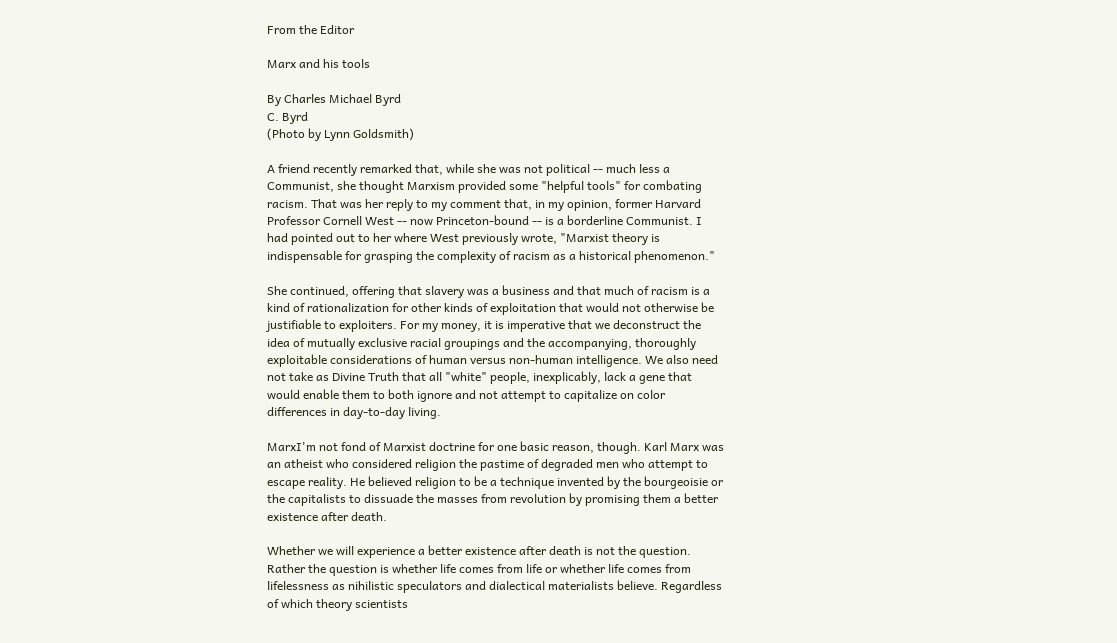From the Editor

Marx and his tools

By Charles Michael Byrd
C. Byrd
(Photo by Lynn Goldsmith)

A friend recently remarked that, while she was not political -- much less a Communist, she thought Marxism provided some "helpful tools" for combating racism. That was her reply to my comment that, in my opinion, former Harvard Professor Cornell West -- now Princeton-bound -- is a borderline Communist. I had pointed out to her where West previously wrote, "Marxist theory is indispensable for grasping the complexity of racism as a historical phenomenon."

She continued, offering that slavery was a business and that much of racism is a kind of rationalization for other kinds of exploitation that would not otherwise be justifiable to exploiters. For my money, it is imperative that we deconstruct the idea of mutually exclusive racial groupings and the accompanying, thoroughly exploitable considerations of human versus non-human intelligence. We also need not take as Divine Truth that all "white" people, inexplicably, lack a gene that would enable them to both ignore and not attempt to capitalize on color differences in day-to-day living.

MarxI'm not fond of Marxist doctrine for one basic reason, though. Karl Marx was an atheist who considered religion the pastime of degraded men who attempt to escape reality. He believed religion to be a technique invented by the bourgeoisie or the capitalists to dissuade the masses from revolution by promising them a better existence after death.

Whether we will experience a better existence after death is not the question. Rather the question is whether life comes from life or whether life comes from lifelessness as nihilistic speculators and dialectical materialists believe. Regardless of which theory scientists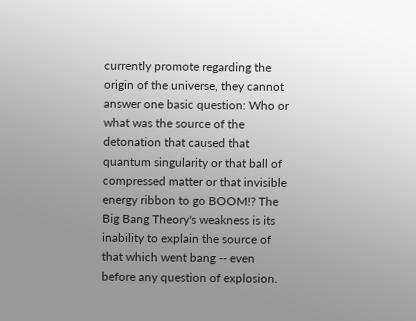currently promote regarding the origin of the universe, they cannot answer one basic question: Who or what was the source of the detonation that caused that quantum singularity or that ball of compressed matter or that invisible energy ribbon to go BOOM!? The Big Bang Theory's weakness is its inability to explain the source of that which went bang -- even before any question of explosion.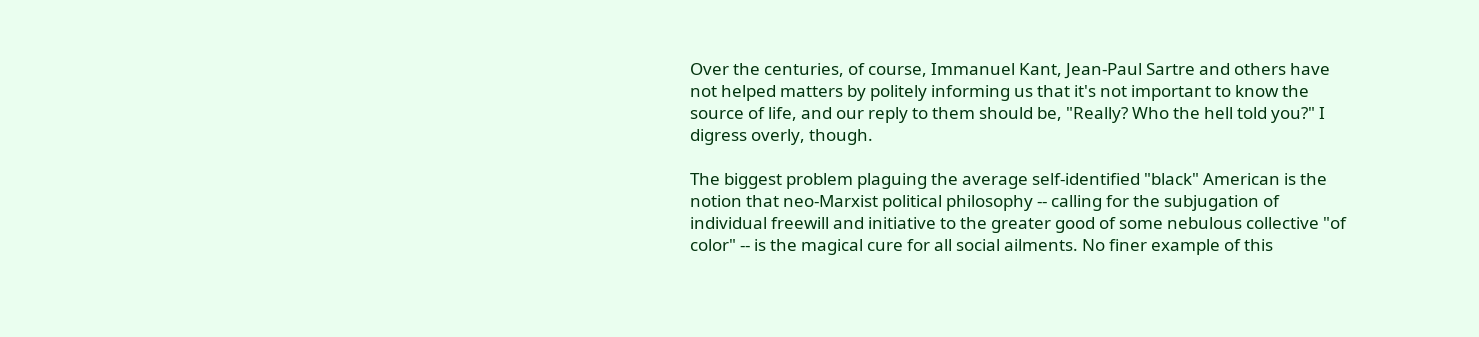Over the centuries, of course, Immanuel Kant, Jean-Paul Sartre and others have not helped matters by politely informing us that it's not important to know the source of life, and our reply to them should be, "Really? Who the hell told you?" I digress overly, though.

The biggest problem plaguing the average self-identified "black" American is the notion that neo-Marxist political philosophy -- calling for the subjugation of individual freewill and initiative to the greater good of some nebulous collective "of color" -- is the magical cure for all social ailments. No finer example of this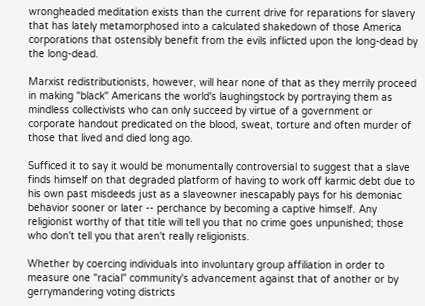wrongheaded meditation exists than the current drive for reparations for slavery that has lately metamorphosed into a calculated shakedown of those America corporations that ostensibly benefit from the evils inflicted upon the long-dead by the long-dead.

Marxist redistributionists, however, will hear none of that as they merrily proceed in making "black" Americans the world's laughingstock by portraying them as mindless collectivists who can only succeed by virtue of a government or corporate handout predicated on the blood, sweat, torture and often murder of those that lived and died long ago.

Sufficed it to say it would be monumentally controversial to suggest that a slave finds himself on that degraded platform of having to work off karmic debt due to his own past misdeeds just as a slaveowner inescapably pays for his demoniac behavior sooner or later -- perchance by becoming a captive himself. Any religionist worthy of that title will tell you that no crime goes unpunished; those who don't tell you that aren't really religionists.

Whether by coercing individuals into involuntary group affiliation in order to measure one "racial" community's advancement against that of another or by gerrymandering voting districts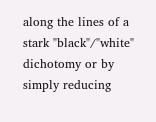along the lines of a stark "black"/"white" dichotomy or by simply reducing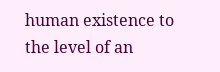human existence to the level of an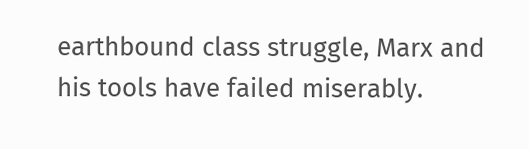earthbound class struggle, Marx and his tools have failed miserably.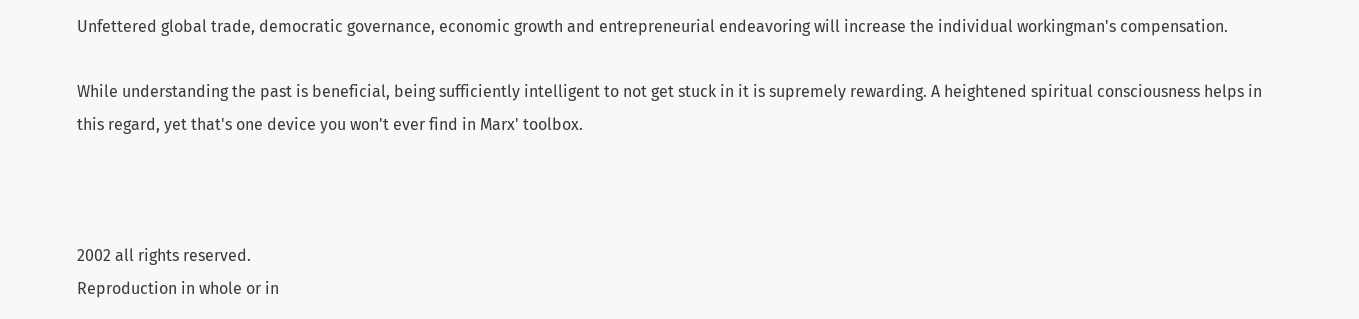Unfettered global trade, democratic governance, economic growth and entrepreneurial endeavoring will increase the individual workingman's compensation.

While understanding the past is beneficial, being sufficiently intelligent to not get stuck in it is supremely rewarding. A heightened spiritual consciousness helps in this regard, yet that's one device you won't ever find in Marx' toolbox.



2002 all rights reserved.
Reproduction in whole or in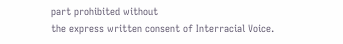part prohibited without
the express written consent of Interracial Voice.